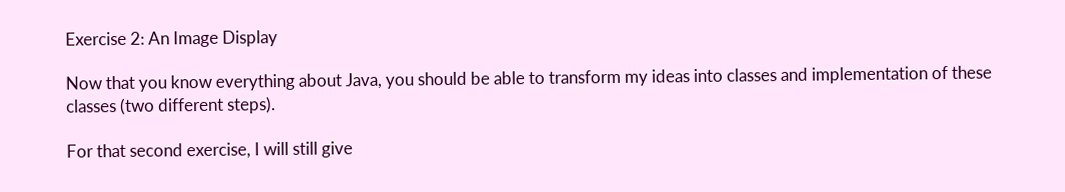Exercise 2: An Image Display

Now that you know everything about Java, you should be able to transform my ideas into classes and implementation of these classes (two different steps).

For that second exercise, I will still give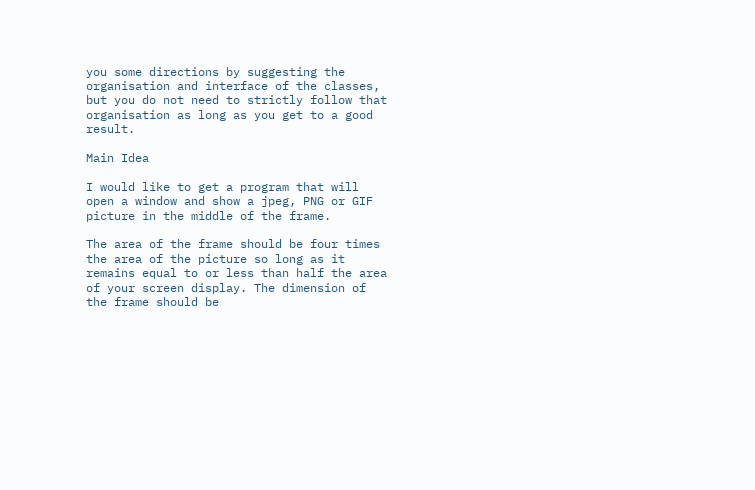you some directions by suggesting the organisation and interface of the classes, but you do not need to strictly follow that organisation as long as you get to a good result.

Main Idea

I would like to get a program that will open a window and show a jpeg, PNG or GIF picture in the middle of the frame.

The area of the frame should be four times the area of the picture so long as it remains equal to or less than half the area of your screen display. The dimension of the frame should be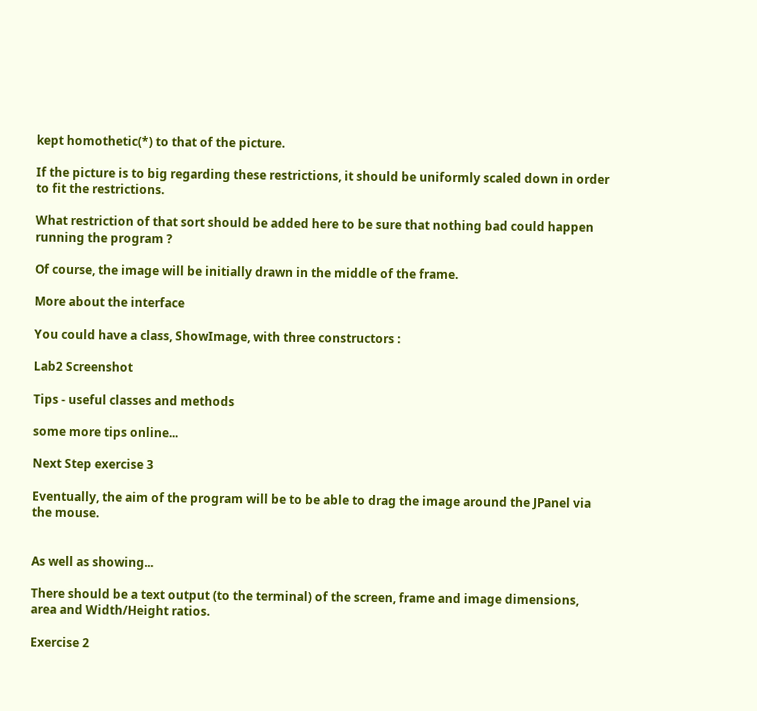kept homothetic(*) to that of the picture.

If the picture is to big regarding these restrictions, it should be uniformly scaled down in order to fit the restrictions.

What restriction of that sort should be added here to be sure that nothing bad could happen running the program ?

Of course, the image will be initially drawn in the middle of the frame.

More about the interface

You could have a class, ShowImage, with three constructors :

Lab2 Screenshot

Tips - useful classes and methods

some more tips online...

Next Step exercise 3

Eventually, the aim of the program will be to be able to drag the image around the JPanel via the mouse.


As well as showing...

There should be a text output (to the terminal) of the screen, frame and image dimensions, area and Width/Height ratios.

Exercise 2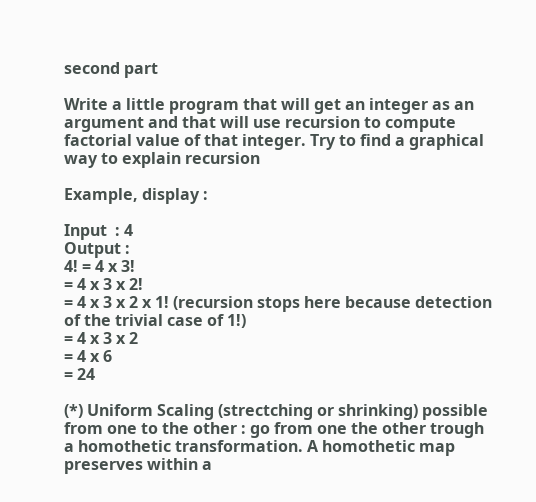second part

Write a little program that will get an integer as an argument and that will use recursion to compute factorial value of that integer. Try to find a graphical way to explain recursion

Example, display :

Input  : 4
Output :
4! = 4 x 3!
= 4 x 3 x 2!
= 4 x 3 x 2 x 1! (recursion stops here because detection of the trivial case of 1!)
= 4 x 3 x 2
= 4 x 6
= 24

(*) Uniform Scaling (strectching or shrinking) possible from one to the other : go from one the other trough a homothetic transformation. A homothetic map preserves within a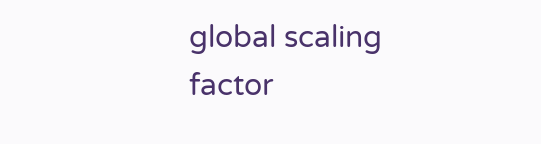global scaling factor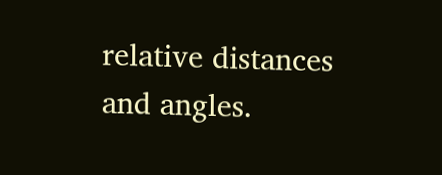relative distances and angles.